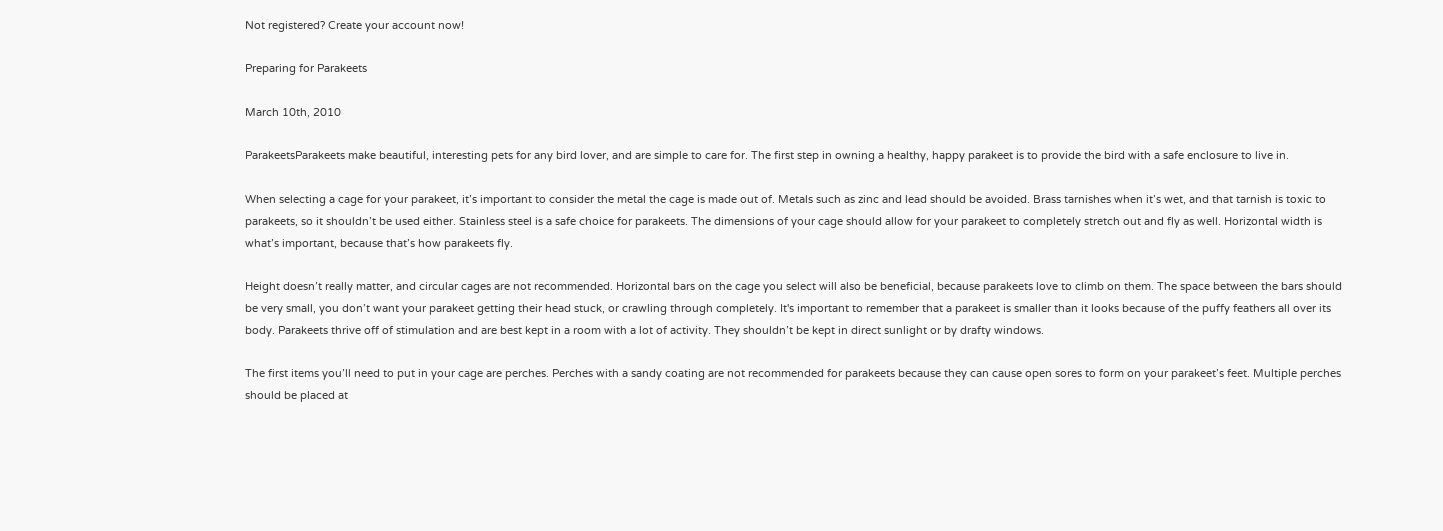Not registered? Create your account now!

Preparing for Parakeets

March 10th, 2010

ParakeetsParakeets make beautiful, interesting pets for any bird lover, and are simple to care for. The first step in owning a healthy, happy parakeet is to provide the bird with a safe enclosure to live in.

When selecting a cage for your parakeet, it’s important to consider the metal the cage is made out of. Metals such as zinc and lead should be avoided. Brass tarnishes when it’s wet, and that tarnish is toxic to parakeets, so it shouldn’t be used either. Stainless steel is a safe choice for parakeets. The dimensions of your cage should allow for your parakeet to completely stretch out and fly as well. Horizontal width is what’s important, because that’s how parakeets fly.

Height doesn’t really matter, and circular cages are not recommended. Horizontal bars on the cage you select will also be beneficial, because parakeets love to climb on them. The space between the bars should be very small, you don’t want your parakeet getting their head stuck, or crawling through completely. It's important to remember that a parakeet is smaller than it looks because of the puffy feathers all over its body. Parakeets thrive off of stimulation and are best kept in a room with a lot of activity. They shouldn’t be kept in direct sunlight or by drafty windows.

The first items you’ll need to put in your cage are perches. Perches with a sandy coating are not recommended for parakeets because they can cause open sores to form on your parakeet’s feet. Multiple perches should be placed at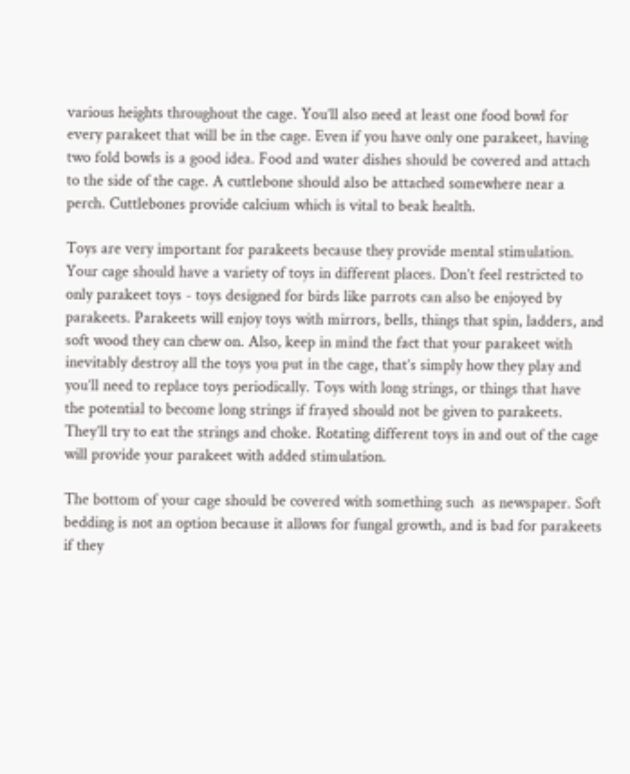various heights throughout the cage. You’ll also need at least one food bowl for every parakeet that will be in the cage. Even if you have only one parakeet, having two fold bowls is a good idea. Food and water dishes should be covered and attach to the side of the cage. A cuttlebone should also be attached somewhere near a perch. Cuttlebones provide calcium which is vital to beak health.

Toys are very important for parakeets because they provide mental stimulation. Your cage should have a variety of toys in different places. Don’t feel restricted to only parakeet toys - toys designed for birds like parrots can also be enjoyed by parakeets. Parakeets will enjoy toys with mirrors, bells, things that spin, ladders, and soft wood they can chew on. Also, keep in mind the fact that your parakeet with inevitably destroy all the toys you put in the cage, that’s simply how they play and you’ll need to replace toys periodically. Toys with long strings, or things that have the potential to become long strings if frayed should not be given to parakeets. They’ll try to eat the strings and choke. Rotating different toys in and out of the cage will provide your parakeet with added stimulation.

The bottom of your cage should be covered with something such  as newspaper. Soft bedding is not an option because it allows for fungal growth, and is bad for parakeets if they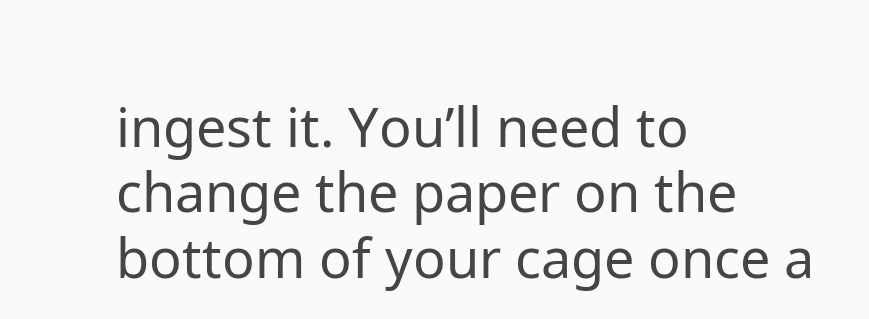ingest it. You’ll need to change the paper on the bottom of your cage once a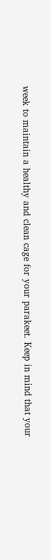week to maintain a healthy and clean cage for your parakeet. Keep in mind that your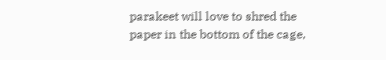parakeet will love to shred the paper in the bottom of the cage,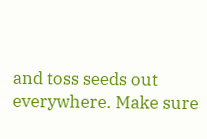and toss seeds out everywhere. Make sure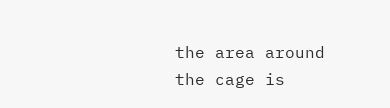the area around the cage is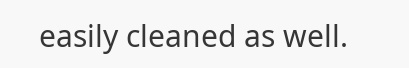easily cleaned as well.